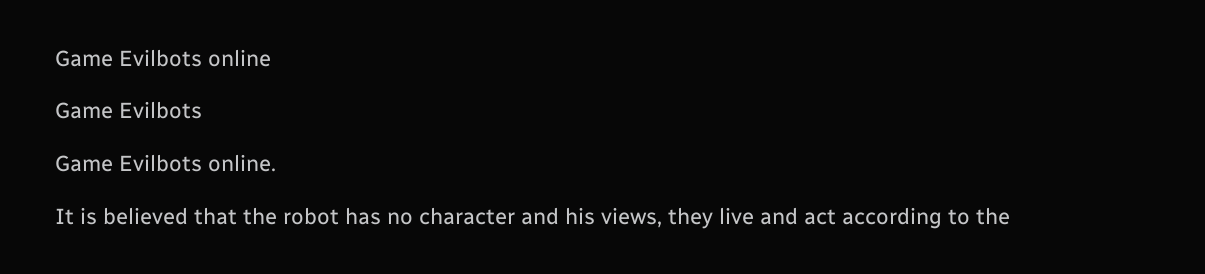Game Evilbots online

Game Evilbots

Game Evilbots online.

It is believed that the robot has no character and his views, they live and act according to the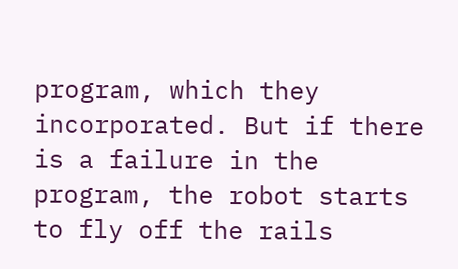program, which they incorporated. But if there is a failure in the program, the robot starts to fly off the rails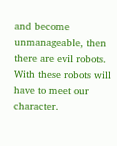and become unmanageable, then there are evil robots. With these robots will have to meet our character.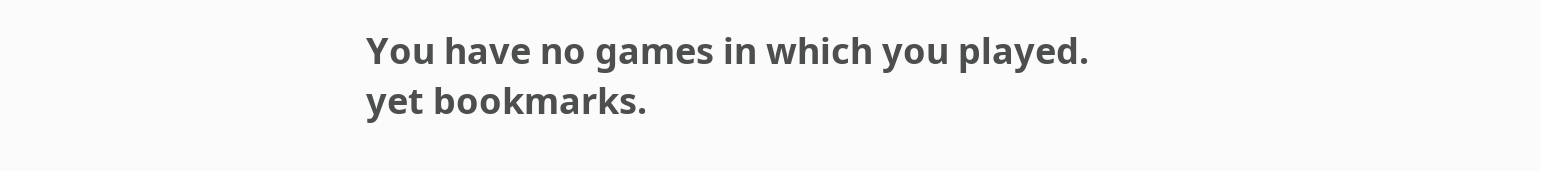You have no games in which you played.
yet bookmarks.